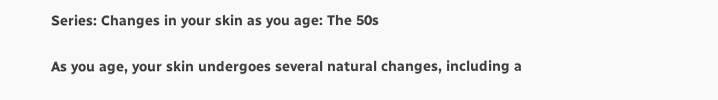Series: Changes in your skin as you age: The 50s

As you age, your skin undergoes several natural changes, including a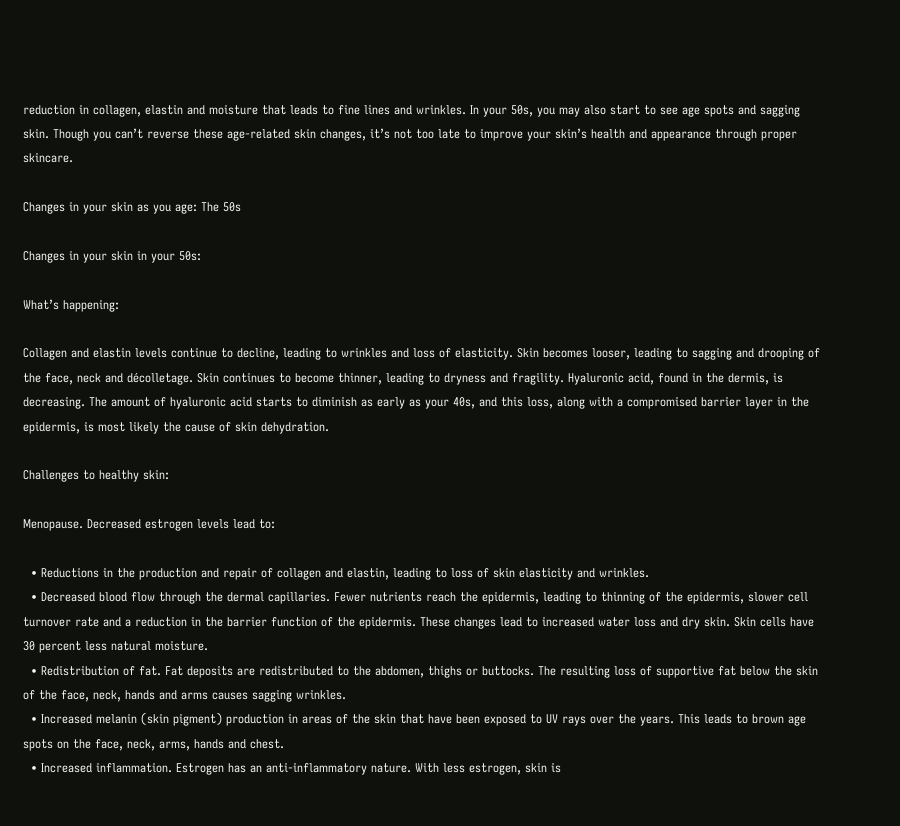reduction in collagen, elastin and moisture that leads to fine lines and wrinkles. In your 50s, you may also start to see age spots and sagging skin. Though you can’t reverse these age-related skin changes, it’s not too late to improve your skin’s health and appearance through proper skincare.

Changes in your skin as you age: The 50s

Changes in your skin in your 50s:

What’s happening:

Collagen and elastin levels continue to decline, leading to wrinkles and loss of elasticity. Skin becomes looser, leading to sagging and drooping of the face, neck and décolletage. Skin continues to become thinner, leading to dryness and fragility. Hyaluronic acid, found in the dermis, is decreasing. The amount of hyaluronic acid starts to diminish as early as your 40s, and this loss, along with a compromised barrier layer in the epidermis, is most likely the cause of skin dehydration.

Challenges to healthy skin:

Menopause. Decreased estrogen levels lead to:

  • Reductions in the production and repair of collagen and elastin, leading to loss of skin elasticity and wrinkles.
  • Decreased blood flow through the dermal capillaries. Fewer nutrients reach the epidermis, leading to thinning of the epidermis, slower cell turnover rate and a reduction in the barrier function of the epidermis. These changes lead to increased water loss and dry skin. Skin cells have 30 percent less natural moisture.
  • Redistribution of fat. Fat deposits are redistributed to the abdomen, thighs or buttocks. The resulting loss of supportive fat below the skin of the face, neck, hands and arms causes sagging wrinkles.
  • Increased melanin (skin pigment) production in areas of the skin that have been exposed to UV rays over the years. This leads to brown age spots on the face, neck, arms, hands and chest.
  • Increased inflammation. Estrogen has an anti-inflammatory nature. With less estrogen, skin is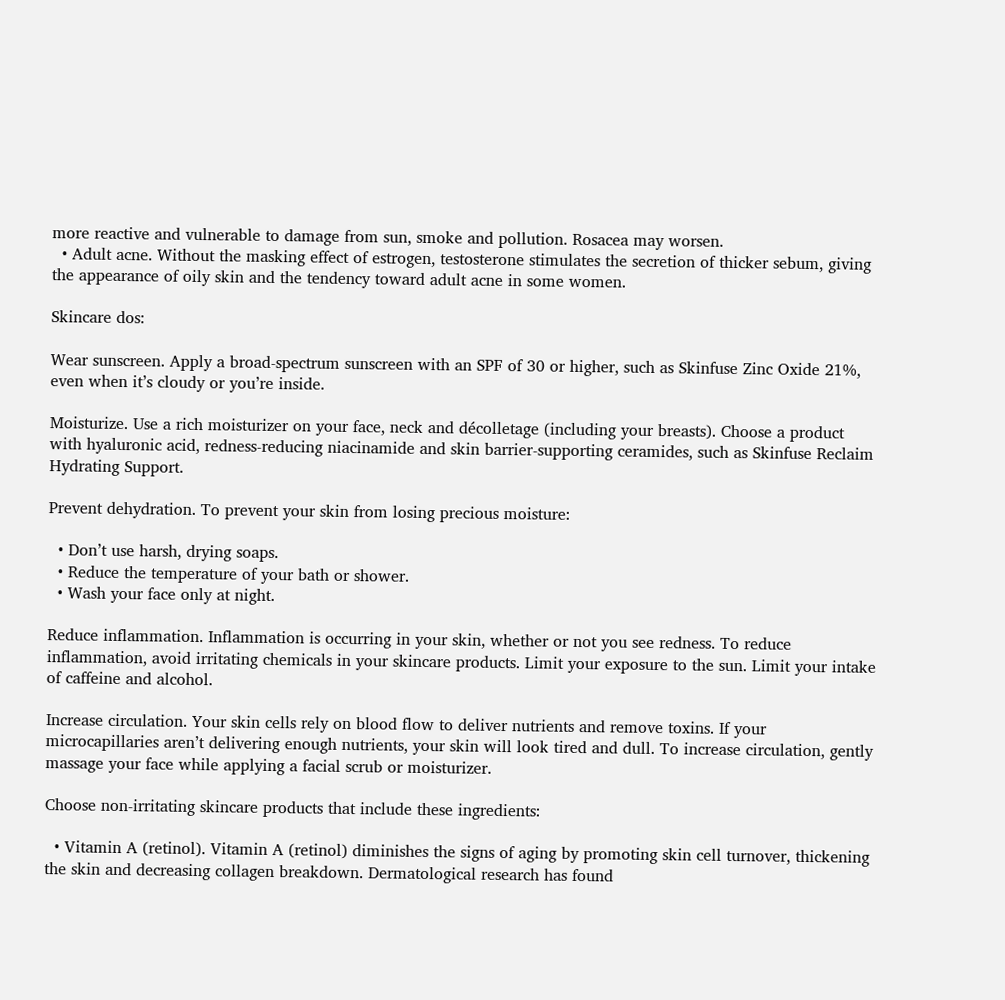more reactive and vulnerable to damage from sun, smoke and pollution. Rosacea may worsen.
  • Adult acne. Without the masking effect of estrogen, testosterone stimulates the secretion of thicker sebum, giving the appearance of oily skin and the tendency toward adult acne in some women.

Skincare dos:

Wear sunscreen. Apply a broad-spectrum sunscreen with an SPF of 30 or higher, such as Skinfuse Zinc Oxide 21%, even when it’s cloudy or you’re inside.

Moisturize. Use a rich moisturizer on your face, neck and décolletage (including your breasts). Choose a product with hyaluronic acid, redness-reducing niacinamide and skin barrier-supporting ceramides, such as Skinfuse Reclaim Hydrating Support.

Prevent dehydration. To prevent your skin from losing precious moisture:

  • Don’t use harsh, drying soaps.
  • Reduce the temperature of your bath or shower.
  • Wash your face only at night.

Reduce inflammation. Inflammation is occurring in your skin, whether or not you see redness. To reduce inflammation, avoid irritating chemicals in your skincare products. Limit your exposure to the sun. Limit your intake of caffeine and alcohol.

Increase circulation. Your skin cells rely on blood flow to deliver nutrients and remove toxins. If your microcapillaries aren’t delivering enough nutrients, your skin will look tired and dull. To increase circulation, gently massage your face while applying a facial scrub or moisturizer.

Choose non-irritating skincare products that include these ingredients:

  • Vitamin A (retinol). Vitamin A (retinol) diminishes the signs of aging by promoting skin cell turnover, thickening the skin and decreasing collagen breakdown. Dermatological research has found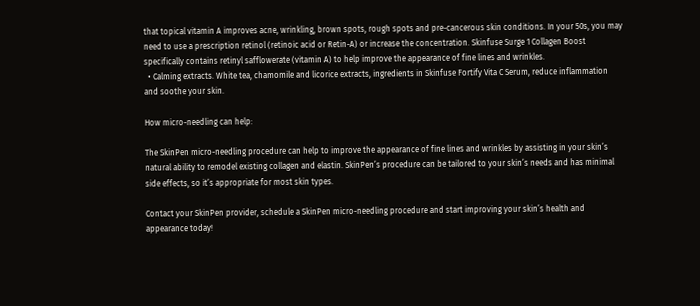that topical vitamin A improves acne, wrinkling, brown spots, rough spots and pre-cancerous skin conditions. In your 50s, you may need to use a prescription retinol (retinoic acid or Retin-A) or increase the concentration. Skinfuse Surge 1 Collagen Boost specifically contains retinyl safflowerate (vitamin A) to help improve the appearance of fine lines and wrinkles.
  • Calming extracts. White tea, chamomile and licorice extracts, ingredients in Skinfuse Fortify Vita C Serum, reduce inflammation and soothe your skin.

How micro-needling can help:

The SkinPen micro-needling procedure can help to improve the appearance of fine lines and wrinkles by assisting in your skin’s natural ability to remodel existing collagen and elastin. SkinPen’s procedure can be tailored to your skin’s needs and has minimal side effects, so it’s appropriate for most skin types.

Contact your SkinPen provider, schedule a SkinPen micro-needling procedure and start improving your skin’s health and appearance today!